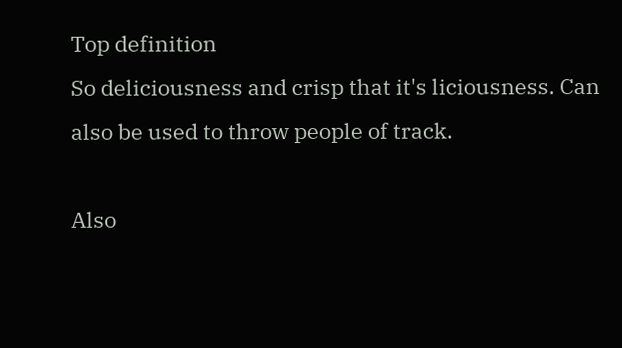Top definition
So deliciousness and crisp that it's liciousness. Can also be used to throw people of track.

Also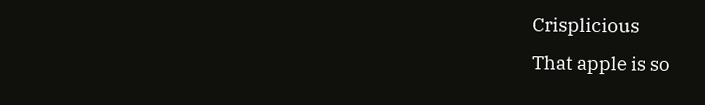Crisplicious
That apple is so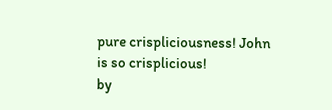pure crispliciousness! John is so crisplicious!
by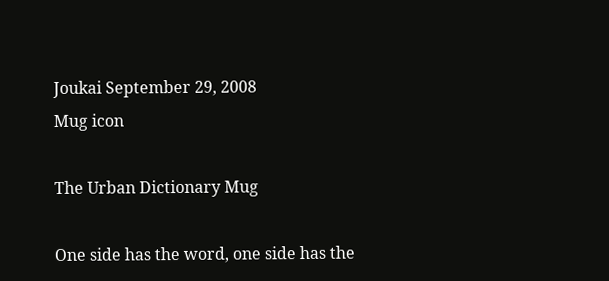Joukai September 29, 2008
Mug icon

The Urban Dictionary Mug

One side has the word, one side has the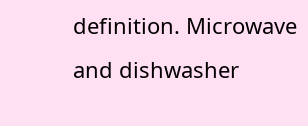definition. Microwave and dishwasher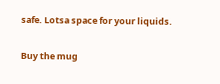safe. Lotsa space for your liquids.

Buy the mug